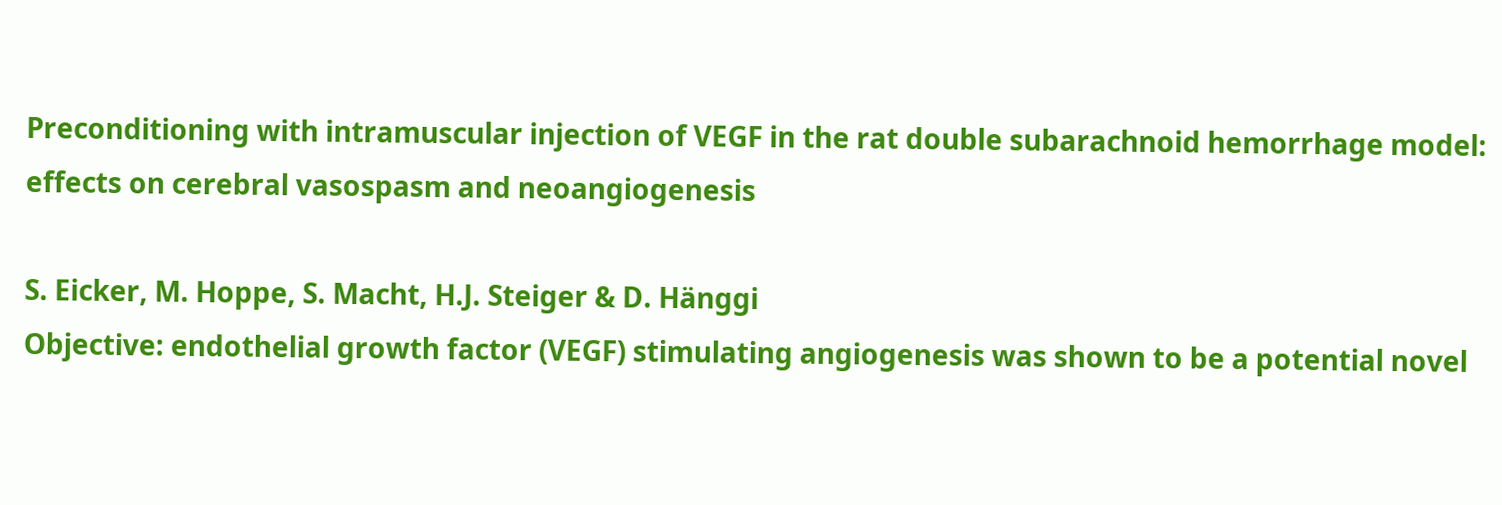Preconditioning with intramuscular injection of VEGF in the rat double subarachnoid hemorrhage model: effects on cerebral vasospasm and neoangiogenesis

S. Eicker, M. Hoppe, S. Macht, H.J. Steiger & D. Hänggi
Objective: endothelial growth factor (VEGF) stimulating angiogenesis was shown to be a potential novel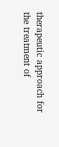therapeutic approach for the treatment of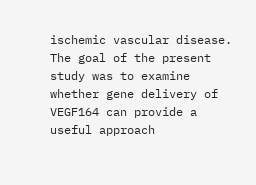ischemic vascular disease. The goal of the present study was to examine whether gene delivery of VEGF164 can provide a useful approach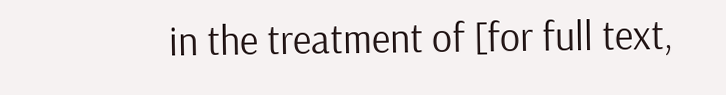in the treatment of [for full text,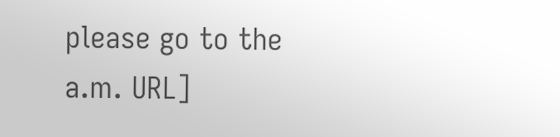please go to the a.m. URL]